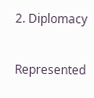2. Diplomacy

Represented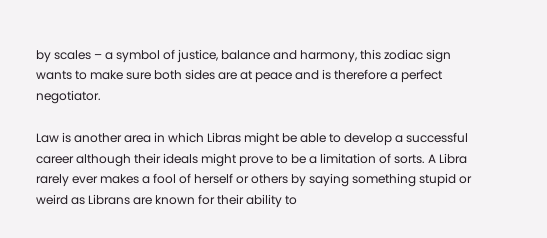by scales – a symbol of justice, balance and harmony, this zodiac sign wants to make sure both sides are at peace and is therefore a perfect negotiator.

Law is another area in which Libras might be able to develop a successful career although their ideals might prove to be a limitation of sorts. A Libra rarely ever makes a fool of herself or others by saying something stupid or weird as Librans are known for their ability to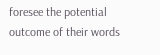foresee the potential outcome of their words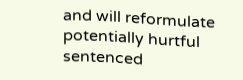and will reformulate potentially hurtful sentenced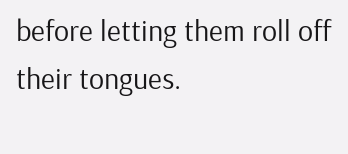before letting them roll off their tongues.